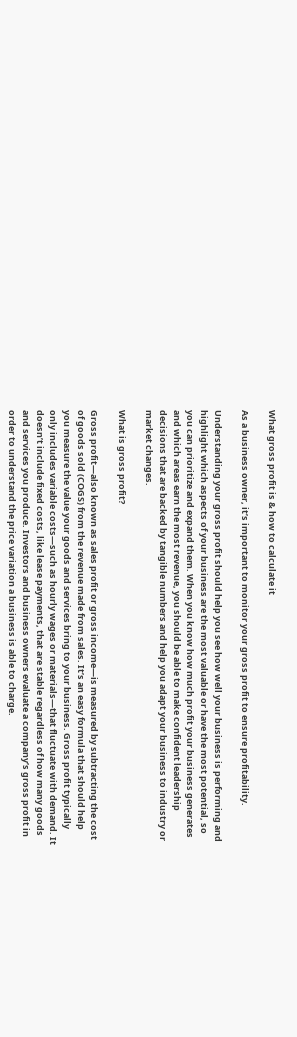What gross profit is & how to calculate it

As a business owner, it’s important to monitor your gross profit to ensure profitability.

Understanding your gross profit should help you see how well your business is performing and highlight which aspects of your business are the most valuable or have the most potential, so you can prioritize and expand them. When you know how much profit your business generates and which areas earn the most revenue, you should be able to make confident leadership decisions that are backed by tangible numbers and help you adapt your business to industry or market changes.

What is gross profit?

Gross profit—also known as sales profit or gross income—is measured by subtracting the cost of goods sold (COGS) from the revenue made from sales. It’s an easy formula that should help you measure the value your goods and services bring to your business. Gross profit typically only includes variable costs—such as hourly wages or materials—that fluctuate with demand. It doesn’t include fixed costs, like lease payments, that are stable regardless of how many goods and services you produce. Investors and business owners evaluate a company’s gross profit in order to understand the price variation a business is able to charge.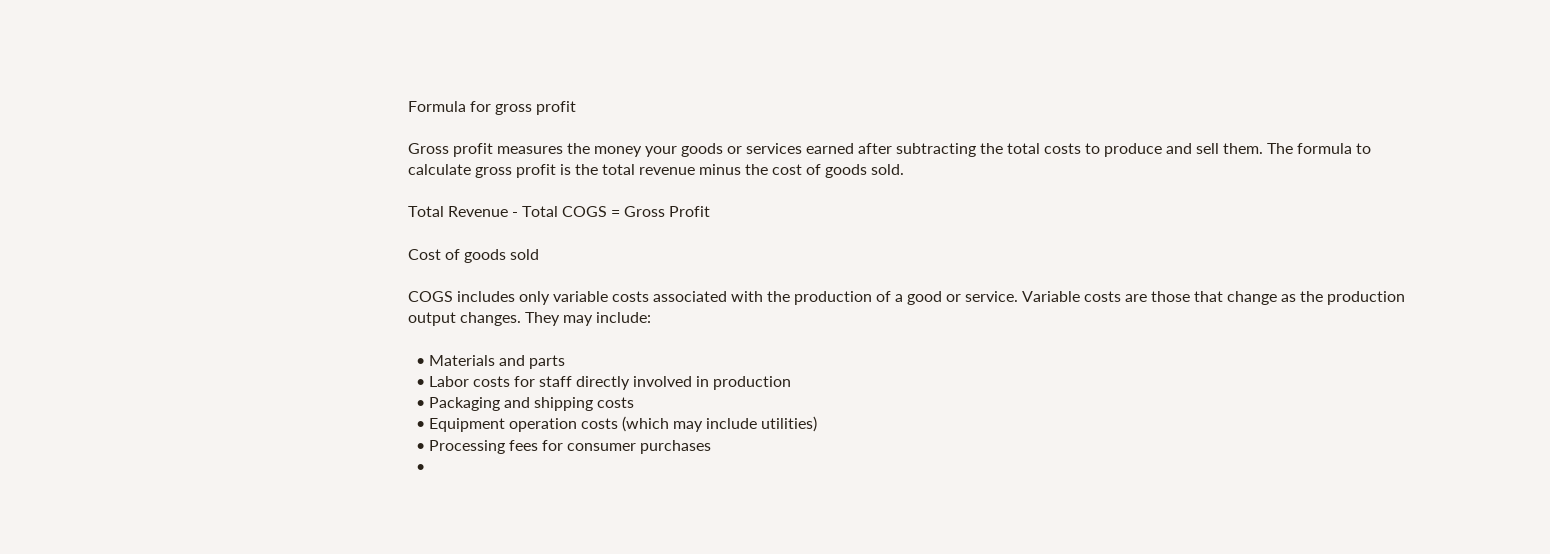Formula for gross profit

Gross profit measures the money your goods or services earned after subtracting the total costs to produce and sell them. The formula to calculate gross profit is the total revenue minus the cost of goods sold.

Total Revenue - Total COGS = Gross Profit

Cost of goods sold

COGS includes only variable costs associated with the production of a good or service. Variable costs are those that change as the production output changes. They may include:

  • Materials and parts
  • Labor costs for staff directly involved in production
  • Packaging and shipping costs
  • Equipment operation costs (which may include utilities)
  • Processing fees for consumer purchases
  •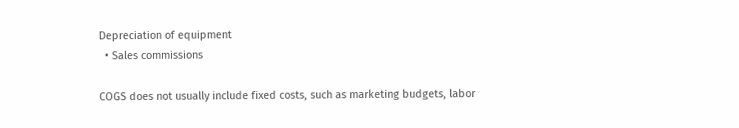Depreciation of equipment
  • Sales commissions

COGS does not usually include fixed costs, such as marketing budgets, labor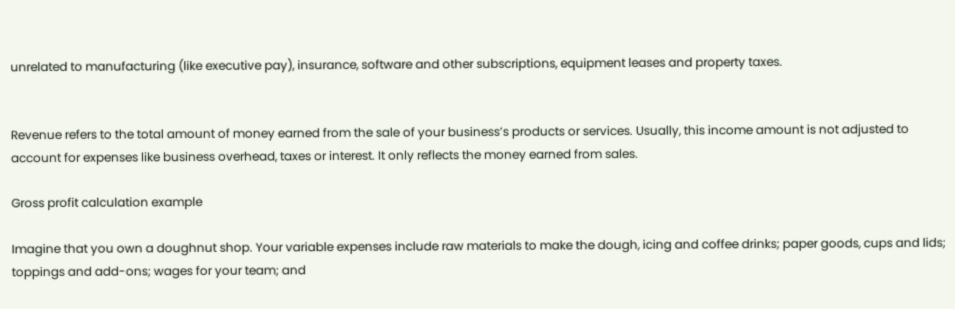unrelated to manufacturing (like executive pay), insurance, software and other subscriptions, equipment leases and property taxes.


Revenue refers to the total amount of money earned from the sale of your business’s products or services. Usually, this income amount is not adjusted to account for expenses like business overhead, taxes or interest. It only reflects the money earned from sales.

Gross profit calculation example

Imagine that you own a doughnut shop. Your variable expenses include raw materials to make the dough, icing and coffee drinks; paper goods, cups and lids; toppings and add-ons; wages for your team; and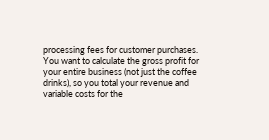processing fees for customer purchases. You want to calculate the gross profit for your entire business (not just the coffee drinks), so you total your revenue and variable costs for the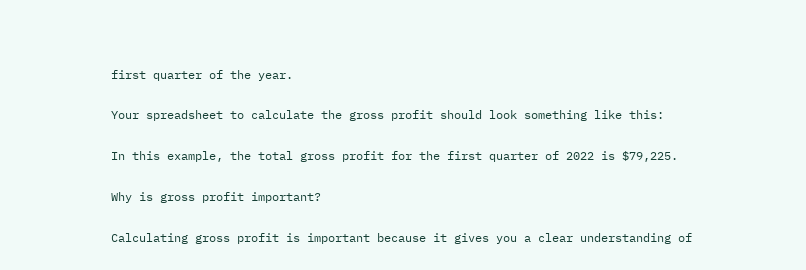first quarter of the year.

Your spreadsheet to calculate the gross profit should look something like this:

In this example, the total gross profit for the first quarter of 2022 is $79,225.

Why is gross profit important?

Calculating gross profit is important because it gives you a clear understanding of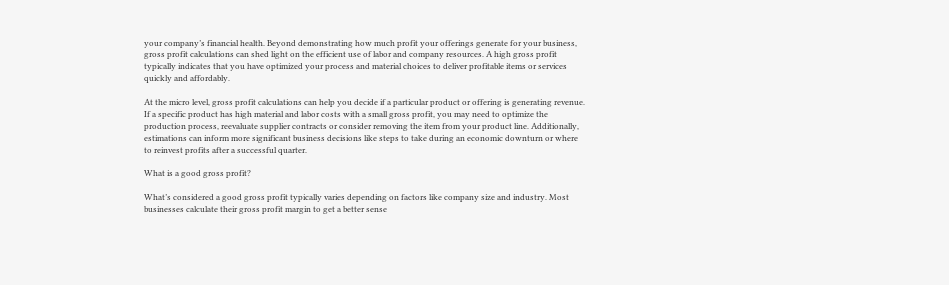your company’s financial health. Beyond demonstrating how much profit your offerings generate for your business, gross profit calculations can shed light on the efficient use of labor and company resources. A high gross profit typically indicates that you have optimized your process and material choices to deliver profitable items or services quickly and affordably.

At the micro level, gross profit calculations can help you decide if a particular product or offering is generating revenue. If a specific product has high material and labor costs with a small gross profit, you may need to optimize the production process, reevaluate supplier contracts or consider removing the item from your product line. Additionally, estimations can inform more significant business decisions like steps to take during an economic downturn or where to reinvest profits after a successful quarter.

What is a good gross profit?

What’s considered a good gross profit typically varies depending on factors like company size and industry. Most businesses calculate their gross profit margin to get a better sense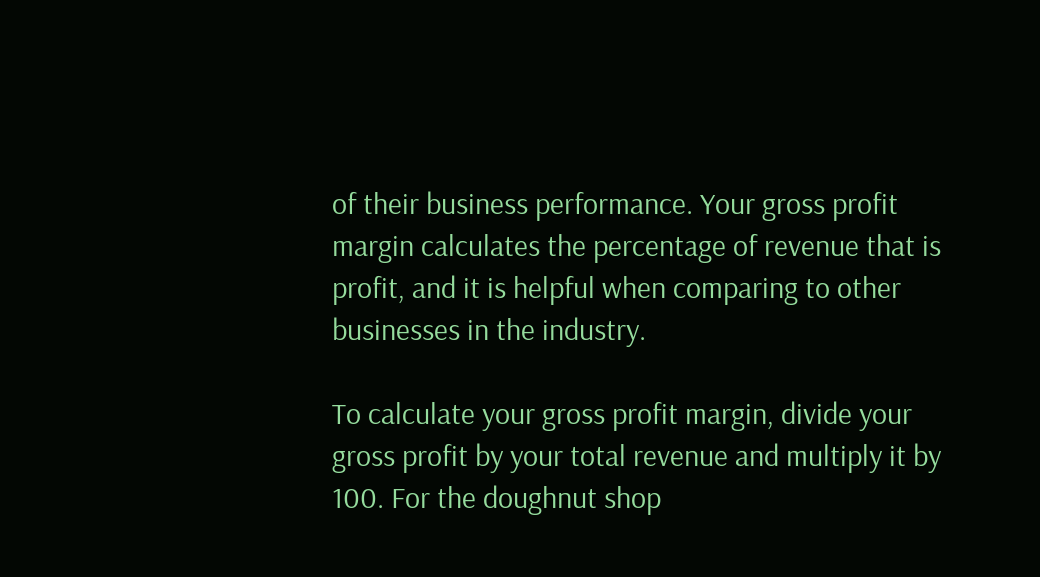of their business performance. Your gross profit margin calculates the percentage of revenue that is profit, and it is helpful when comparing to other businesses in the industry.

To calculate your gross profit margin, divide your gross profit by your total revenue and multiply it by 100. For the doughnut shop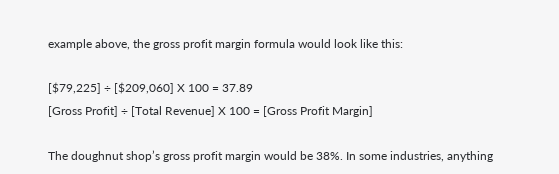example above, the gross profit margin formula would look like this:

[$79,225] ÷ [$209,060] X 100 = 37.89
[Gross Profit] ÷ [Total Revenue] X 100 = [Gross Profit Margin]

The doughnut shop’s gross profit margin would be 38%. In some industries, anything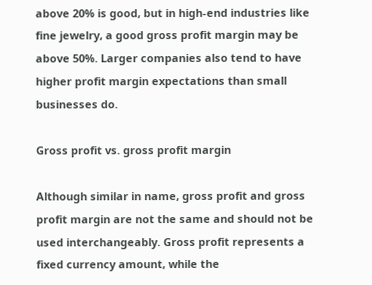above 20% is good, but in high-end industries like fine jewelry, a good gross profit margin may be above 50%. Larger companies also tend to have higher profit margin expectations than small businesses do.

Gross profit vs. gross profit margin

Although similar in name, gross profit and gross profit margin are not the same and should not be used interchangeably. Gross profit represents a fixed currency amount, while the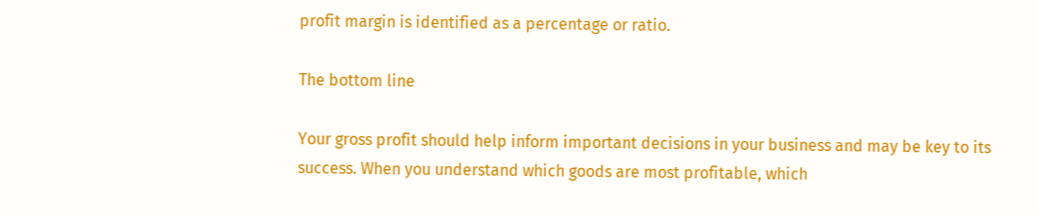profit margin is identified as a percentage or ratio.

The bottom line

Your gross profit should help inform important decisions in your business and may be key to its success. When you understand which goods are most profitable, which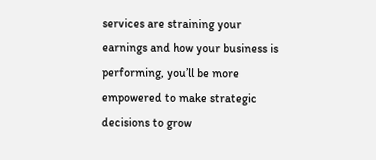services are straining your earnings and how your business is performing, you’ll be more empowered to make strategic decisions to grow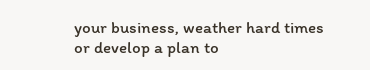your business, weather hard times or develop a plan to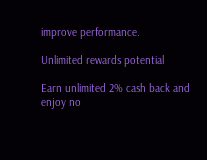improve performance.

Unlimited rewards potential

Earn unlimited 2% cash back and enjoy no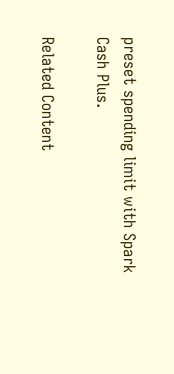preset spending limit with Spark Cash Plus.

Related Content